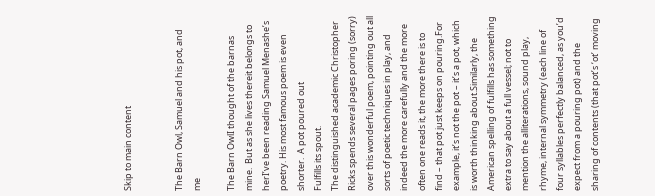Skip to main content


The Barn Owl, Samuel and his pot, and me

The Barn OwlI thought of the barnas mine.  But as she lives thereit belongs to herI’ve been reading Samuel Menashe’s poetry. His most famous poem is even shorter.  A pot poured out
Fulfills its spout.
The distinguished academic Christopher Ricks spends several pages poring (sorry) over this wonderful poem, pointing out all sorts of poetic techniques in play, and indeed the more carefully and the more often one reads it, the more there is to find – that pot just keeps on pouring.For example, it’s not the pot – it’s a pot, which is worth thinking about.Similarly, the American spelling of fulfills has something extra to say about a full vessel; not to mention the alliterations, sound play, rhyme, internal symmetry (each line of four syllables perfectly balanced, as you’d expect from a pouring pot) and the sharing of contents (that pot’s ‘ot’ moving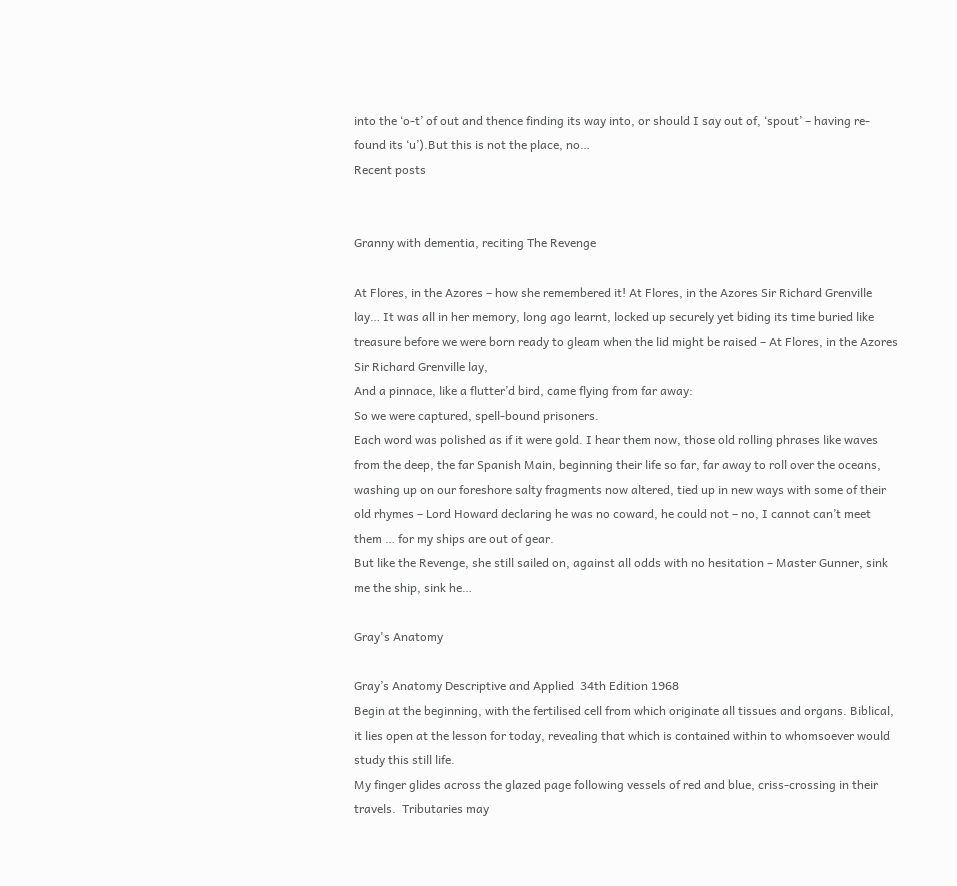into the ‘o-t’ of out and thence finding its way into, or should I say out of, ‘spout’ – having re-found its ‘u’).But this is not the place, no…
Recent posts


Granny with dementia, reciting The Revenge

At Flores, in the Azores – how she remembered it! At Flores, in the Azores Sir Richard Grenville lay… It was all in her memory, long ago learnt, locked up securely yet biding its time buried like treasure before we were born ready to gleam when the lid might be raised – At Flores, in the Azores Sir Richard Grenville lay,
And a pinnace, like a flutter’d bird, came flying from far away:
So we were captured, spell-bound prisoners.
Each word was polished as if it were gold. I hear them now, those old rolling phrases like waves from the deep, the far Spanish Main, beginning their life so far, far away to roll over the oceans, washing up on our foreshore salty fragments now altered, tied up in new ways with some of their old rhymes – Lord Howard declaring he was no coward, he could not – no, I cannot can’t meet them … for my ships are out of gear.
But like the Revenge, she still sailed on, against all odds with no hesitation – Master Gunner, sink me the ship, sink he…

Gray's Anatomy

Gray’s Anatomy Descriptive and Applied  34th Edition 1968
Begin at the beginning, with the fertilised cell from which originate all tissues and organs. Biblical, it lies open at the lesson for today, revealing that which is contained within to whomsoever would study this still life.
My finger glides across the glazed page following vessels of red and blue, criss-crossing in their travels.  Tributaries may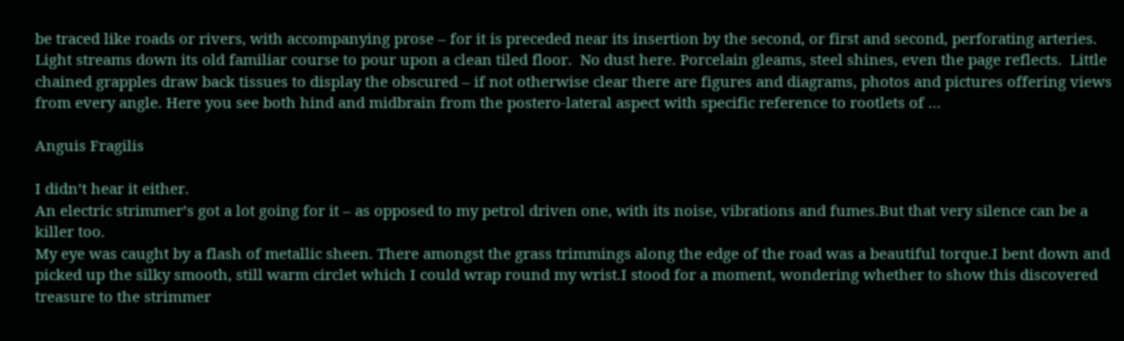be traced like roads or rivers, with accompanying prose – for it is preceded near its insertion by the second, or first and second, perforating arteries.
Light streams down its old familiar course to pour upon a clean tiled floor.  No dust here. Porcelain gleams, steel shines, even the page reflects.  Little chained grapples draw back tissues to display the obscured – if not otherwise clear there are figures and diagrams, photos and pictures offering views from every angle. Here you see both hind and midbrain from the postero-lateral aspect with specific reference to rootlets of …

Anguis Fragilis

I didn’t hear it either.
An electric strimmer’s got a lot going for it – as opposed to my petrol driven one, with its noise, vibrations and fumes.But that very silence can be a killer too.
My eye was caught by a flash of metallic sheen. There amongst the grass trimmings along the edge of the road was a beautiful torque.I bent down and picked up the silky smooth, still warm circlet which I could wrap round my wrist.I stood for a moment, wondering whether to show this discovered treasure to the strimmer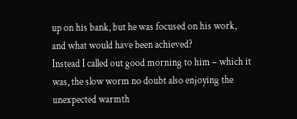up on his bank, but he was focused on his work, and what would have been achieved?
Instead I called out good morning to him – which it was, the slow worm no doubt also enjoying the unexpected warmth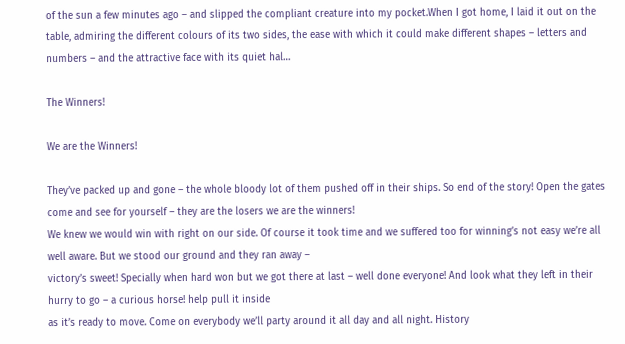of the sun a few minutes ago – and slipped the compliant creature into my pocket.When I got home, I laid it out on the table, admiring the different colours of its two sides, the ease with which it could make different shapes – letters and numbers – and the attractive face with its quiet hal…

The Winners!

We are the Winners!

They’ve packed up and gone – the whole bloody lot of them pushed off in their ships. So end of the story! Open the gates come and see for yourself – they are the losers we are the winners!
We knew we would win with right on our side. Of course it took time and we suffered too for winning’s not easy we’re all well aware. But we stood our ground and they ran away –
victory’s sweet! Specially when hard won but we got there at last – well done everyone! And look what they left in their hurry to go – a curious horse! help pull it inside
as it’s ready to move. Come on everybody we’ll party around it all day and all night. History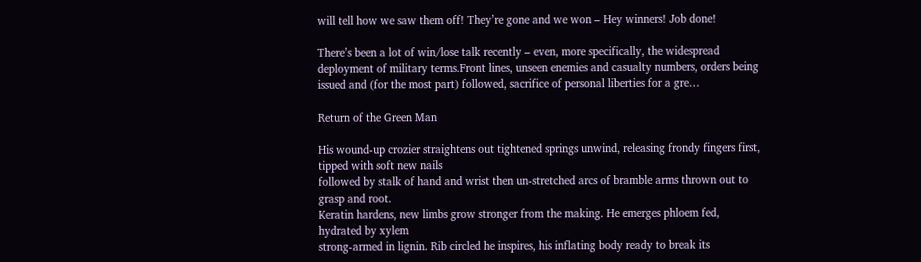will tell how we saw them off! They’re gone and we won – Hey winners! Job done!

There’s been a lot of win/lose talk recently – even, more specifically, the widespread deployment of military terms.Front lines, unseen enemies and casualty numbers, orders being issued and (for the most part) followed, sacrifice of personal liberties for a gre…

Return of the Green Man

His wound-up crozier straightens out tightened springs unwind, releasing frondy fingers first, tipped with soft new nails
followed by stalk of hand and wrist then un-stretched arcs of bramble arms thrown out to grasp and root.
Keratin hardens, new limbs grow stronger from the making. He emerges phloem fed, hydrated by xylem
strong-armed in lignin. Rib circled he inspires, his inflating body ready to break its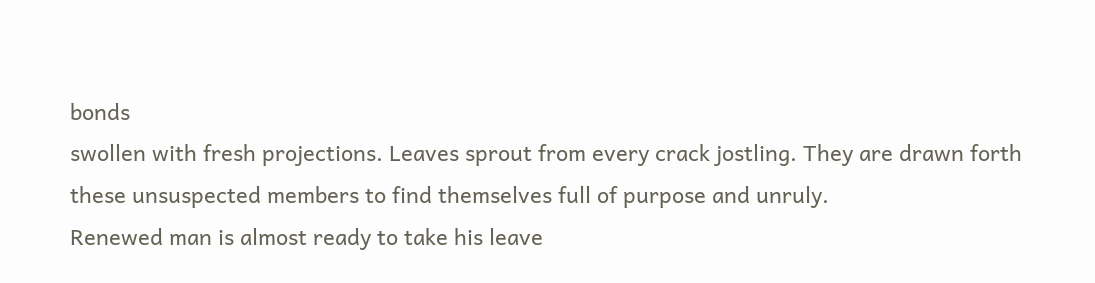bonds
swollen with fresh projections. Leaves sprout from every crack jostling. They are drawn forth
these unsuspected members to find themselves full of purpose and unruly.
Renewed man is almost ready to take his leave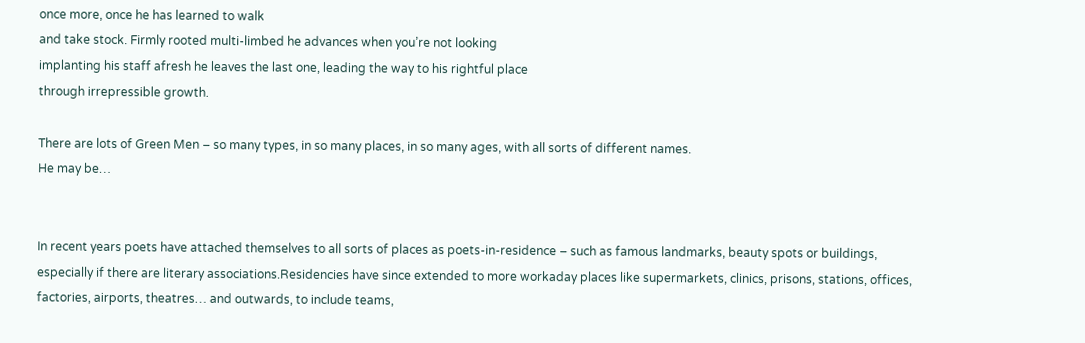once more, once he has learned to walk
and take stock. Firmly rooted multi-limbed he advances when you’re not looking
implanting his staff afresh he leaves the last one, leading the way to his rightful place
through irrepressible growth.

There are lots of Green Men – so many types, in so many places, in so many ages, with all sorts of different names.
He may be…


In recent years poets have attached themselves to all sorts of places as poets-in-residence – such as famous landmarks, beauty spots or buildings, especially if there are literary associations.Residencies have since extended to more workaday places like supermarkets, clinics, prisons, stations, offices, factories, airports, theatres… and outwards, to include teams,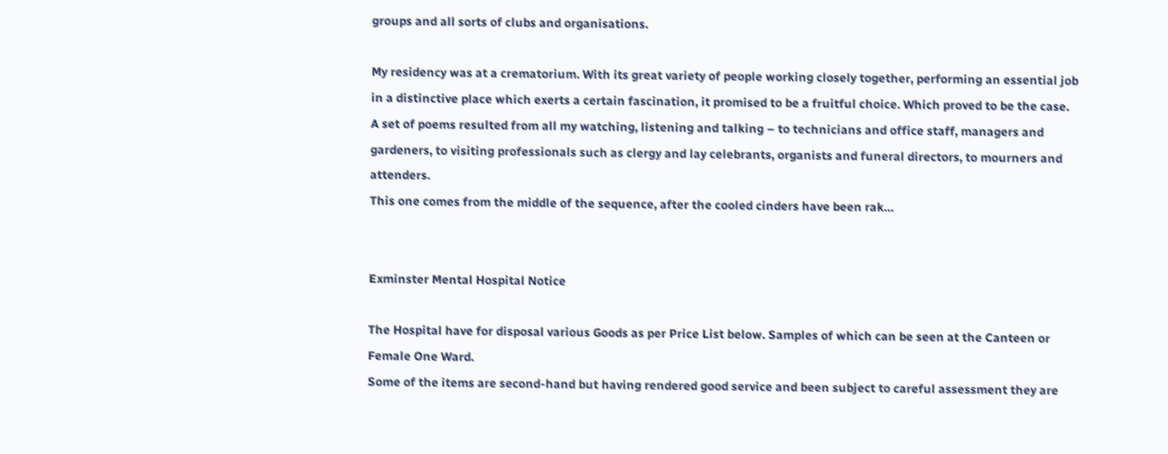groups and all sorts of clubs and organisations.

My residency was at a crematorium. With its great variety of people working closely together, performing an essential job in a distinctive place which exerts a certain fascination, it promised to be a fruitful choice. Which proved to be the case.
A set of poems resulted from all my watching, listening and talking – to technicians and office staff, managers and gardeners, to visiting professionals such as clergy and lay celebrants, organists and funeral directors, to mourners and attenders.
This one comes from the middle of the sequence, after the cooled cinders have been rak…


Exminster Mental Hospital Notice

The Hospital have for disposal various Goods as per Price List below. Samples of which can be seen at the Canteen or Female One Ward.
Some of the items are second-hand but having rendered good service and been subject to careful assessment they are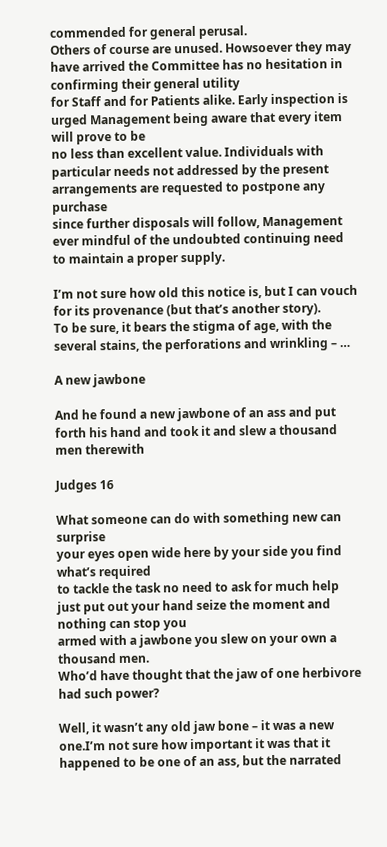commended for general perusal.
Others of course are unused. Howsoever they may have arrived the Committee has no hesitation in confirming their general utility
for Staff and for Patients alike. Early inspection is urged Management being aware that every item will prove to be
no less than excellent value. Individuals with particular needs not addressed by the present arrangements are requested to postpone any purchase
since further disposals will follow, Management ever mindful of the undoubted continuing need to maintain a proper supply.

I’m not sure how old this notice is, but I can vouch for its provenance (but that’s another story).
To be sure, it bears the stigma of age, with the several stains, the perforations and wrinkling – …

A new jawbone

And he found a new jawbone of an ass and put forth his hand and took it and slew a thousand men therewith

Judges 16

What someone can do with something new can surprise
your eyes open wide here by your side you find what’s required
to tackle the task no need to ask for much help
just put out your hand seize the moment and nothing can stop you
armed with a jawbone you slew on your own a thousand men.
Who’d have thought that the jaw of one herbivore had such power?

Well, it wasn’t any old jaw bone – it was a new one.I’m not sure how important it was that it happened to be one of an ass, but the narrated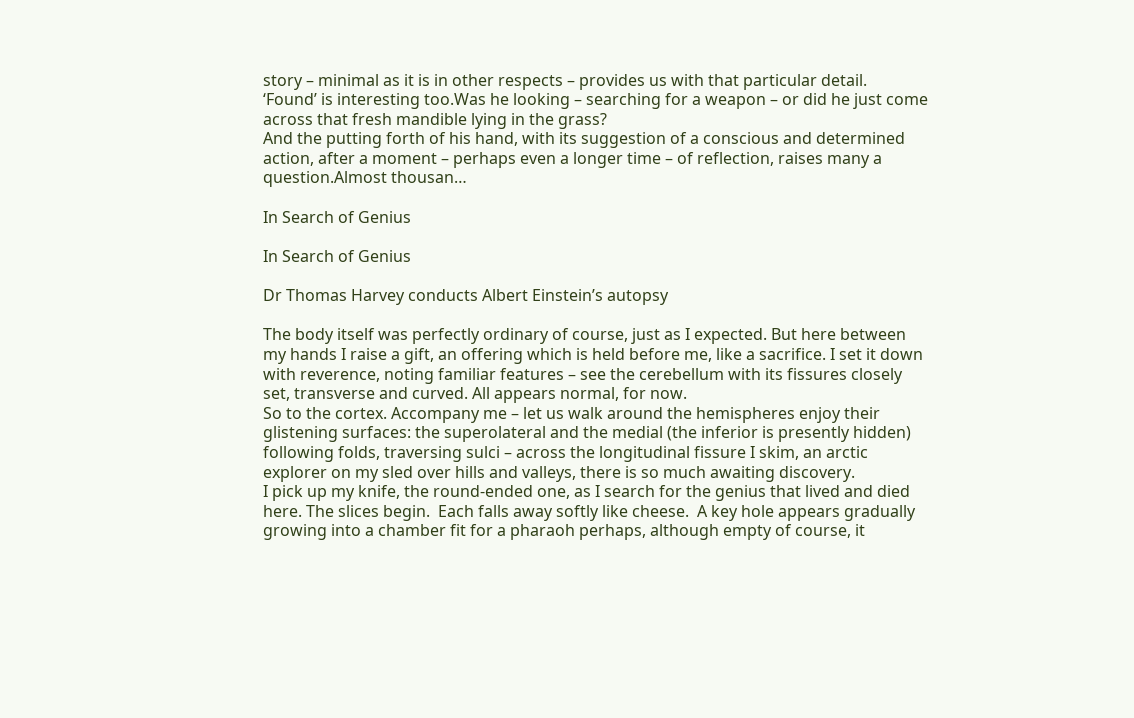story – minimal as it is in other respects – provides us with that particular detail.
‘Found’ is interesting too.Was he looking – searching for a weapon – or did he just come across that fresh mandible lying in the grass?
And the putting forth of his hand, with its suggestion of a conscious and determined action, after a moment – perhaps even a longer time – of reflection, raises many a question.Almost thousan…

In Search of Genius

In Search of Genius

Dr Thomas Harvey conducts Albert Einstein’s autopsy

The body itself was perfectly ordinary of course, just as I expected. But here between my hands I raise a gift, an offering which is held before me, like a sacrifice. I set it down with reverence, noting familiar features – see the cerebellum with its fissures closely set, transverse and curved. All appears normal, for now.
So to the cortex. Accompany me – let us walk around the hemispheres enjoy their glistening surfaces: the superolateral and the medial (the inferior is presently hidden) following folds, traversing sulci – across the longitudinal fissure I skim, an arctic explorer on my sled over hills and valleys, there is so much awaiting discovery.
I pick up my knife, the round-ended one, as I search for the genius that lived and died here. The slices begin.  Each falls away softly like cheese.  A key hole appears gradually growing into a chamber fit for a pharaoh perhaps, although empty of course, it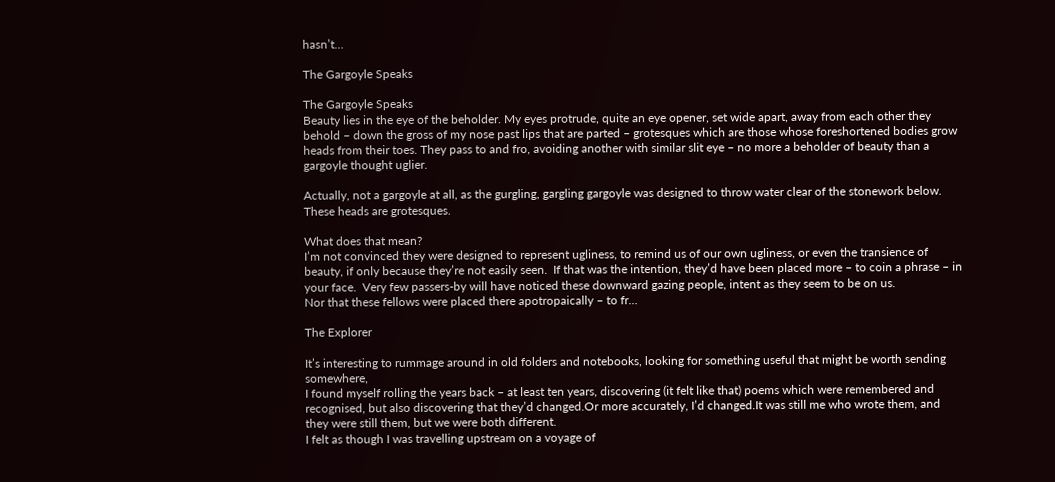hasn’t…

The Gargoyle Speaks

The Gargoyle Speaks
Beauty lies in the eye of the beholder. My eyes protrude, quite an eye opener, set wide apart, away from each other they behold – down the gross of my nose past lips that are parted – grotesques which are those whose foreshortened bodies grow heads from their toes. They pass to and fro, avoiding another with similar slit eye – no more a beholder of beauty than a gargoyle thought uglier.

Actually, not a gargoyle at all, as the gurgling, gargling gargoyle was designed to throw water clear of the stonework below. These heads are grotesques.

What does that mean?
I’m not convinced they were designed to represent ugliness, to remind us of our own ugliness, or even the transience of beauty, if only because they’re not easily seen.  If that was the intention, they’d have been placed more – to coin a phrase – in your face.  Very few passers-by will have noticed these downward gazing people, intent as they seem to be on us.
Nor that these fellows were placed there apotropaically – to fr…

The Explorer

It’s interesting to rummage around in old folders and notebooks, looking for something useful that might be worth sending somewhere,
I found myself rolling the years back – at least ten years, discovering (it felt like that) poems which were remembered and recognised, but also discovering that they’d changed.Or more accurately, I’d changed.It was still me who wrote them, and they were still them, but we were both different.
I felt as though I was travelling upstream on a voyage of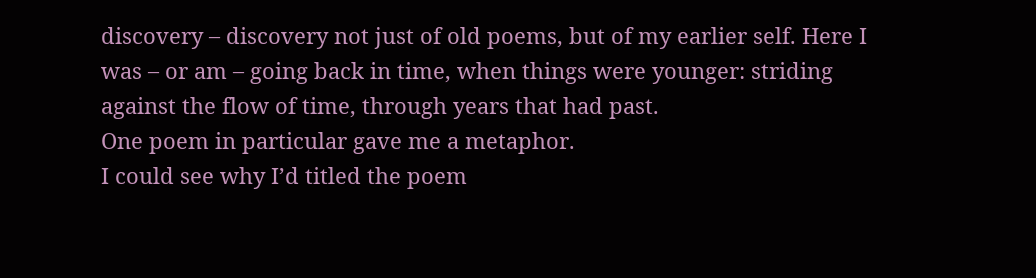discovery – discovery not just of old poems, but of my earlier self. Here I was – or am – going back in time, when things were younger: striding against the flow of time, through years that had past.
One poem in particular gave me a metaphor.
I could see why I’d titled the poem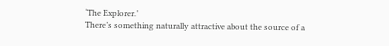‘The Explorer.’
There’s something naturally attractive about the source of a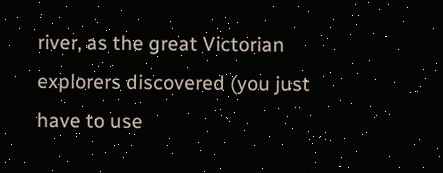river, as the great Victorian explorers discovered (you just have to use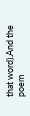that word).And the poem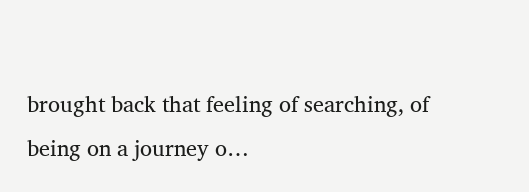brought back that feeling of searching, of being on a journey o…